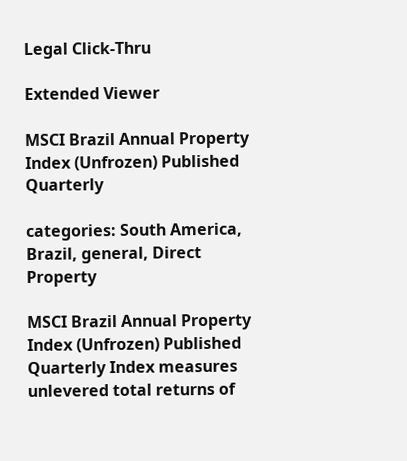Legal Click-Thru

Extended Viewer

MSCI Brazil Annual Property Index (Unfrozen) Published Quarterly

categories: South America, Brazil, general, Direct Property

MSCI Brazil Annual Property Index (Unfrozen) Published Quarterly Index measures unlevered total returns of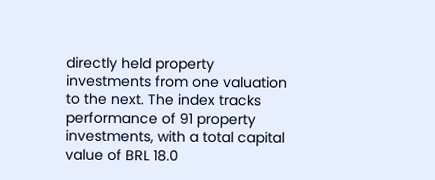directly held property investments from one valuation to the next. The index tracks performance of 91 property investments, with a total capital value of BRL 18.0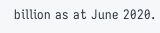billion as at June 2020.